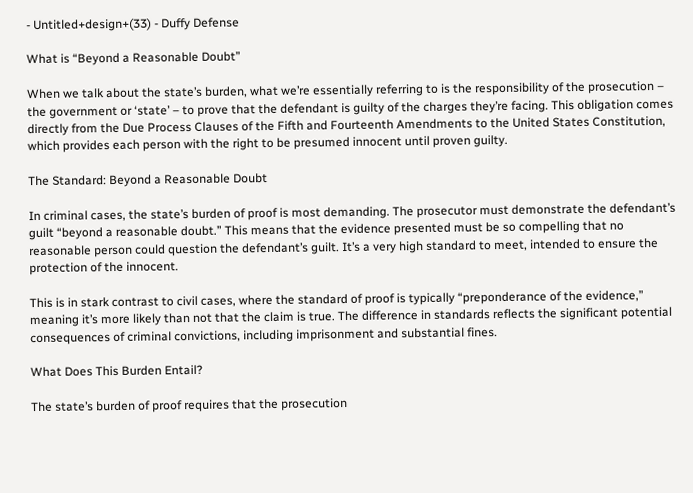- Untitled+design+(33) - Duffy Defense

What is “Beyond a Reasonable Doubt”

When we talk about the state’s burden, what we’re essentially referring to is the responsibility of the prosecution – the government or ‘state’ – to prove that the defendant is guilty of the charges they’re facing. This obligation comes directly from the Due Process Clauses of the Fifth and Fourteenth Amendments to the United States Constitution, which provides each person with the right to be presumed innocent until proven guilty.

The Standard: Beyond a Reasonable Doubt

In criminal cases, the state’s burden of proof is most demanding. The prosecutor must demonstrate the defendant’s guilt “beyond a reasonable doubt.” This means that the evidence presented must be so compelling that no reasonable person could question the defendant’s guilt. It’s a very high standard to meet, intended to ensure the protection of the innocent.

This is in stark contrast to civil cases, where the standard of proof is typically “preponderance of the evidence,” meaning it’s more likely than not that the claim is true. The difference in standards reflects the significant potential consequences of criminal convictions, including imprisonment and substantial fines.

What Does This Burden Entail?

The state’s burden of proof requires that the prosecution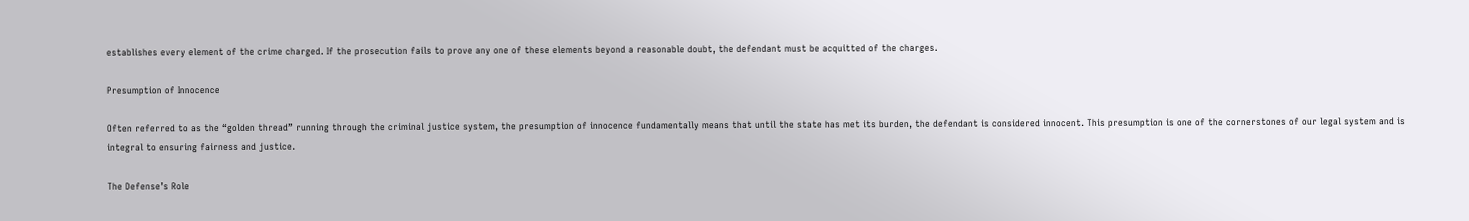establishes every element of the crime charged. If the prosecution fails to prove any one of these elements beyond a reasonable doubt, the defendant must be acquitted of the charges.

Presumption of Innocence

Often referred to as the “golden thread” running through the criminal justice system, the presumption of innocence fundamentally means that until the state has met its burden, the defendant is considered innocent. This presumption is one of the cornerstones of our legal system and is integral to ensuring fairness and justice.

The Defense’s Role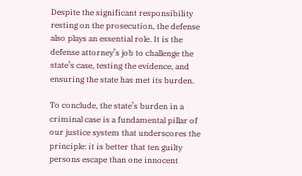Despite the significant responsibility resting on the prosecution, the defense also plays an essential role. It is the defense attorney’s job to challenge the state’s case, testing the evidence, and ensuring the state has met its burden.

To conclude, the state’s burden in a criminal case is a fundamental pillar of our justice system that underscores the principle: it is better that ten guilty persons escape than one innocent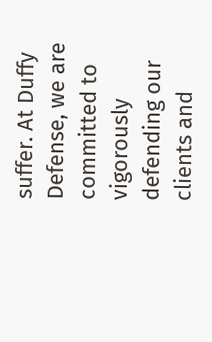suffer. At Duffy Defense, we are committed to vigorously defending our clients and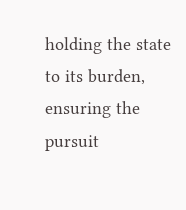holding the state to its burden, ensuring the pursuit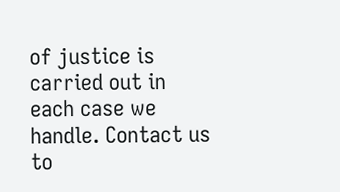of justice is carried out in each case we handle. Contact us to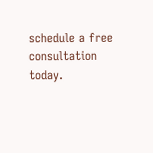schedule a free consultation today.